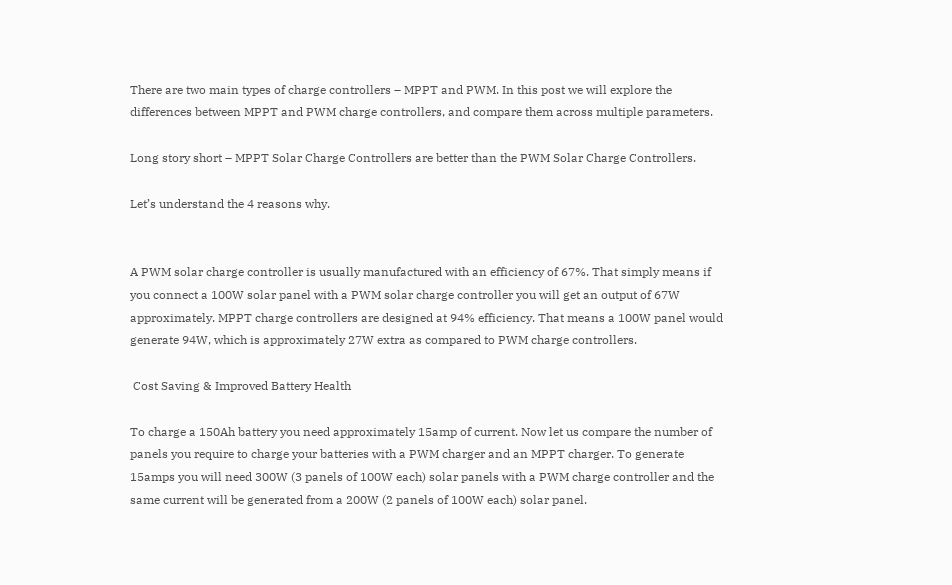There are two main types of charge controllers – MPPT and PWM. In this post we will explore the differences between MPPT and PWM charge controllers, and compare them across multiple parameters.

Long story short – MPPT Solar Charge Controllers are better than the PWM Solar Charge Controllers.

Let’s understand the 4 reasons why.


A PWM solar charge controller is usually manufactured with an efficiency of 67%. That simply means if you connect a 100W solar panel with a PWM solar charge controller you will get an output of 67W approximately. MPPT charge controllers are designed at 94% efficiency. That means a 100W panel would generate 94W, which is approximately 27W extra as compared to PWM charge controllers.

 Cost Saving & Improved Battery Health

To charge a 150Ah battery you need approximately 15amp of current. Now let us compare the number of panels you require to charge your batteries with a PWM charger and an MPPT charger. To generate 15amps you will need 300W (3 panels of 100W each) solar panels with a PWM charge controller and the same current will be generated from a 200W (2 panels of 100W each) solar panel.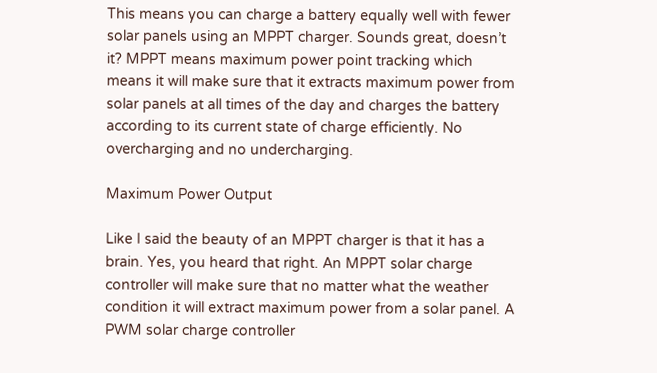This means you can charge a battery equally well with fewer solar panels using an MPPT charger. Sounds great, doesn’t it? MPPT means maximum power point tracking which means it will make sure that it extracts maximum power from solar panels at all times of the day and charges the battery according to its current state of charge efficiently. No overcharging and no undercharging.

Maximum Power Output

Like I said the beauty of an MPPT charger is that it has a brain. Yes, you heard that right. An MPPT solar charge controller will make sure that no matter what the weather condition it will extract maximum power from a solar panel. A PWM solar charge controller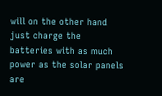will on the other hand just charge the batteries with as much power as the solar panels are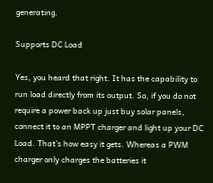generating.

Supports DC Load

Yes, you heard that right. It has the capability to run load directly from its output. So, if you do not require a power back up just buy solar panels, connect it to an MPPT charger and light up your DC Load. That’s how easy it gets. Whereas a PWM charger only charges the batteries it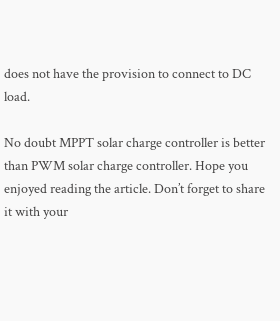does not have the provision to connect to DC load.

No doubt MPPT solar charge controller is better than PWM solar charge controller. Hope you enjoyed reading the article. Don’t forget to share it with your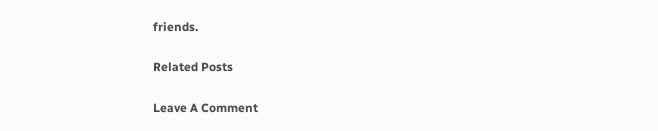friends.

Related Posts

Leave A Comment